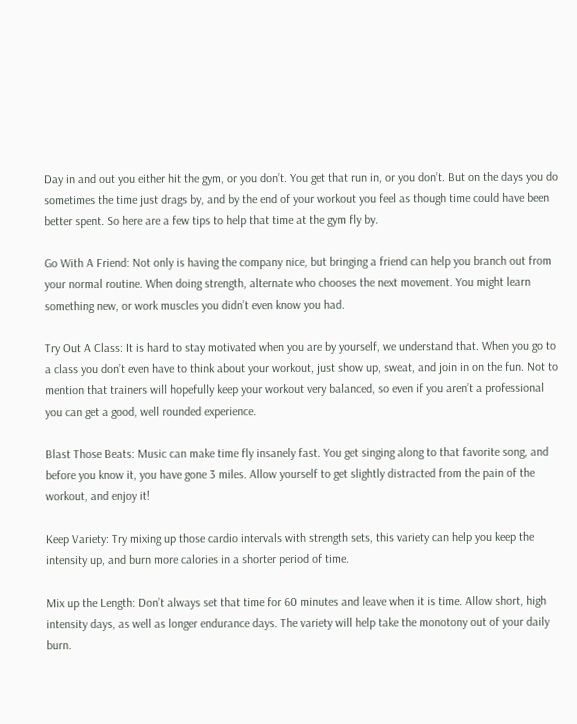Day in and out you either hit the gym, or you don’t. You get that run in, or you don’t. But on the days you do sometimes the time just drags by, and by the end of your workout you feel as though time could have been better spent. So here are a few tips to help that time at the gym fly by.

Go With A Friend: Not only is having the company nice, but bringing a friend can help you branch out from your normal routine. When doing strength, alternate who chooses the next movement. You might learn something new, or work muscles you didn’t even know you had.

Try Out A Class: It is hard to stay motivated when you are by yourself, we understand that. When you go to a class you don’t even have to think about your workout, just show up, sweat, and join in on the fun. Not to mention that trainers will hopefully keep your workout very balanced, so even if you aren’t a professional you can get a good, well rounded experience.

Blast Those Beats: Music can make time fly insanely fast. You get singing along to that favorite song, and before you know it, you have gone 3 miles. Allow yourself to get slightly distracted from the pain of the workout, and enjoy it!

Keep Variety: Try mixing up those cardio intervals with strength sets, this variety can help you keep the intensity up, and burn more calories in a shorter period of time.

Mix up the Length: Don’t always set that time for 60 minutes and leave when it is time. Allow short, high intensity days, as well as longer endurance days. The variety will help take the monotony out of your daily burn.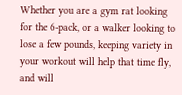Whether you are a gym rat looking for the 6-pack, or a walker looking to lose a few pounds, keeping variety in your workout will help that time fly, and will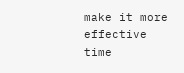make it more effective time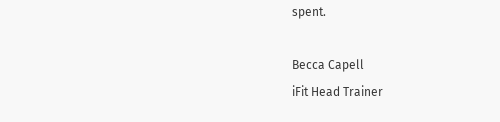spent.

Becca Capell
iFit Head Trainer